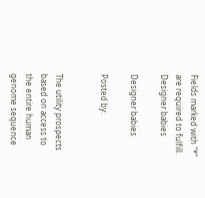Fields marked with "*" are required to fulfill.
Designer babies

Designer babies

Posted by:


The utility prospects based on access to the entire human genome sequence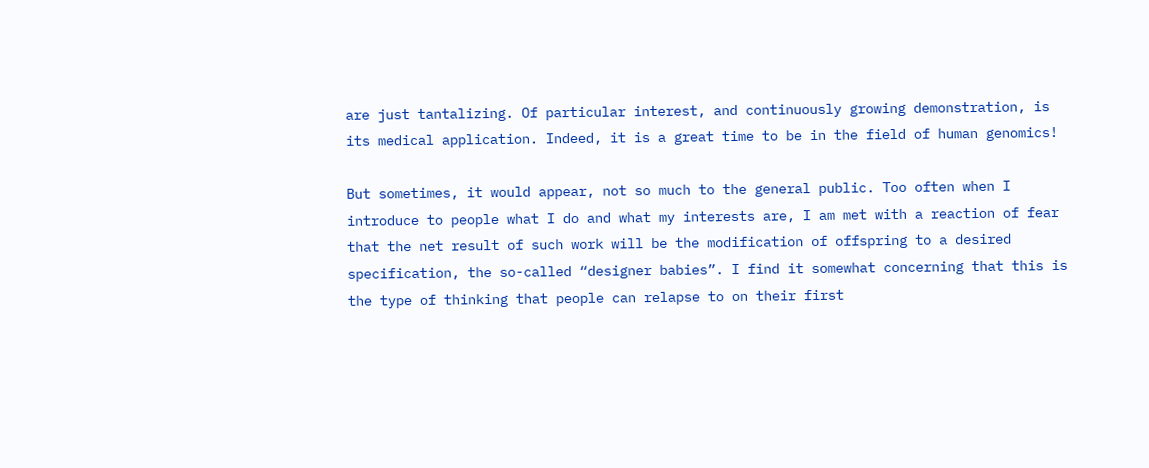are just tantalizing. Of particular interest, and continuously growing demonstration, is its medical application. Indeed, it is a great time to be in the field of human genomics!

But sometimes, it would appear, not so much to the general public. Too often when I introduce to people what I do and what my interests are, I am met with a reaction of fear that the net result of such work will be the modification of offspring to a desired specification, the so-called “designer babies”. I find it somewhat concerning that this is the type of thinking that people can relapse to on their first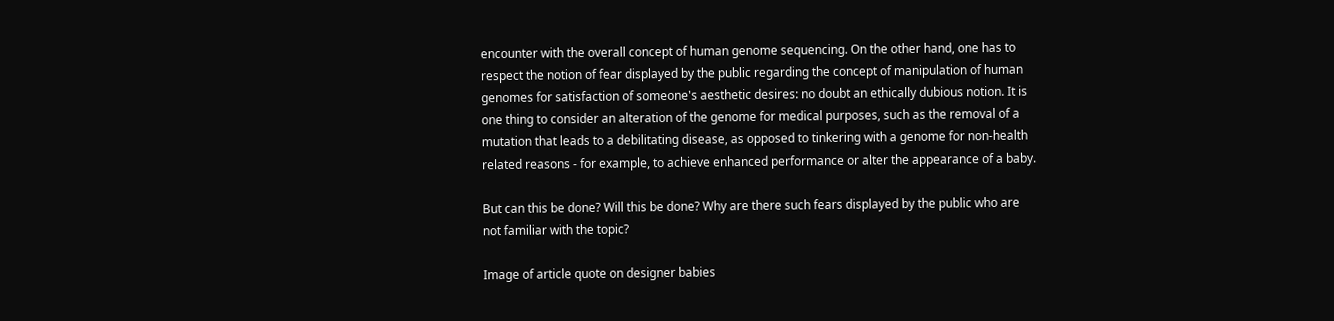encounter with the overall concept of human genome sequencing. On the other hand, one has to respect the notion of fear displayed by the public regarding the concept of manipulation of human genomes for satisfaction of someone's aesthetic desires: no doubt an ethically dubious notion. It is one thing to consider an alteration of the genome for medical purposes, such as the removal of a mutation that leads to a debilitating disease, as opposed to tinkering with a genome for non-health related reasons - for example, to achieve enhanced performance or alter the appearance of a baby.

But can this be done? Will this be done? Why are there such fears displayed by the public who are not familiar with the topic?

Image of article quote on designer babies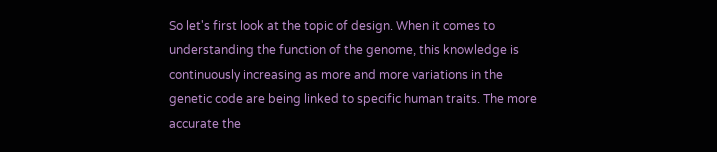So let's first look at the topic of design. When it comes to understanding the function of the genome, this knowledge is continuously increasing as more and more variations in the genetic code are being linked to specific human traits. The more accurate the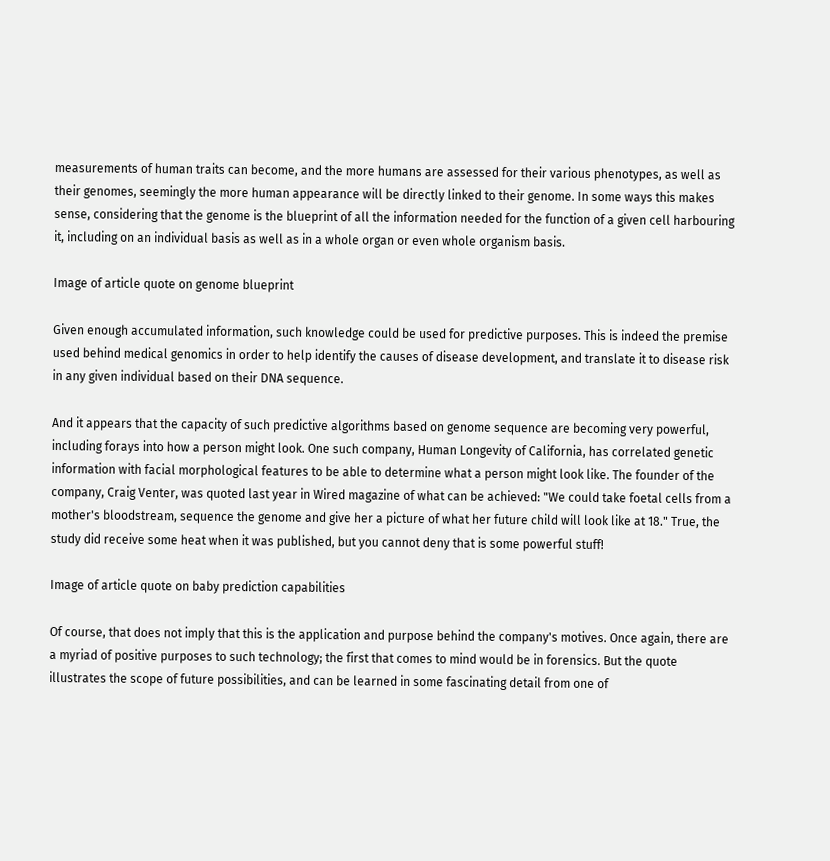measurements of human traits can become, and the more humans are assessed for their various phenotypes, as well as their genomes, seemingly the more human appearance will be directly linked to their genome. In some ways this makes sense, considering that the genome is the blueprint of all the information needed for the function of a given cell harbouring it, including on an individual basis as well as in a whole organ or even whole organism basis.

Image of article quote on genome blueprint

Given enough accumulated information, such knowledge could be used for predictive purposes. This is indeed the premise used behind medical genomics in order to help identify the causes of disease development, and translate it to disease risk in any given individual based on their DNA sequence.

And it appears that the capacity of such predictive algorithms based on genome sequence are becoming very powerful, including forays into how a person might look. One such company, Human Longevity of California, has correlated genetic information with facial morphological features to be able to determine what a person might look like. The founder of the company, Craig Venter, was quoted last year in Wired magazine of what can be achieved: "We could take foetal cells from a mother's bloodstream, sequence the genome and give her a picture of what her future child will look like at 18." True, the study did receive some heat when it was published, but you cannot deny that is some powerful stuff!

Image of article quote on baby prediction capabilities

Of course, that does not imply that this is the application and purpose behind the company's motives. Once again, there are a myriad of positive purposes to such technology; the first that comes to mind would be in forensics. But the quote illustrates the scope of future possibilities, and can be learned in some fascinating detail from one of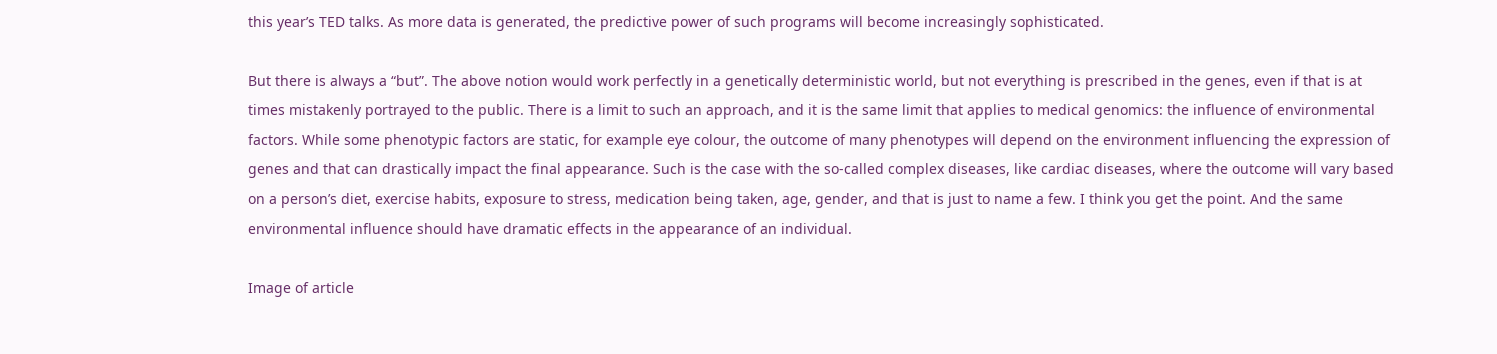this year’s TED talks. As more data is generated, the predictive power of such programs will become increasingly sophisticated.

But there is always a “but”. The above notion would work perfectly in a genetically deterministic world, but not everything is prescribed in the genes, even if that is at times mistakenly portrayed to the public. There is a limit to such an approach, and it is the same limit that applies to medical genomics: the influence of environmental factors. While some phenotypic factors are static, for example eye colour, the outcome of many phenotypes will depend on the environment influencing the expression of genes and that can drastically impact the final appearance. Such is the case with the so-called complex diseases, like cardiac diseases, where the outcome will vary based on a person’s diet, exercise habits, exposure to stress, medication being taken, age, gender, and that is just to name a few. I think you get the point. And the same environmental influence should have dramatic effects in the appearance of an individual.

Image of article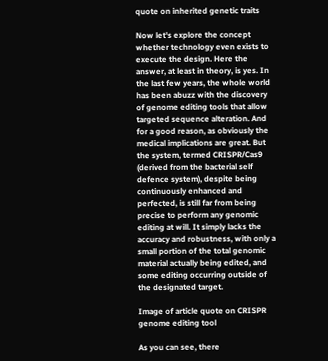quote on inherited genetic traits

Now let's explore the concept whether technology even exists to execute the design. Here the answer, at least in theory, is yes. In the last few years, the whole world has been abuzz with the discovery of genome editing tools that allow targeted sequence alteration. And for a good reason, as obviously the medical implications are great. But the system, termed CRISPR/Cas9 (derived from the bacterial self defence system), despite being continuously enhanced and perfected, is still far from being precise to perform any genomic editing at will. It simply lacks the accuracy and robustness, with only a small portion of the total genomic material actually being edited, and some editing occurring outside of the designated target.

Image of article quote on CRISPR genome editing tool

As you can see, there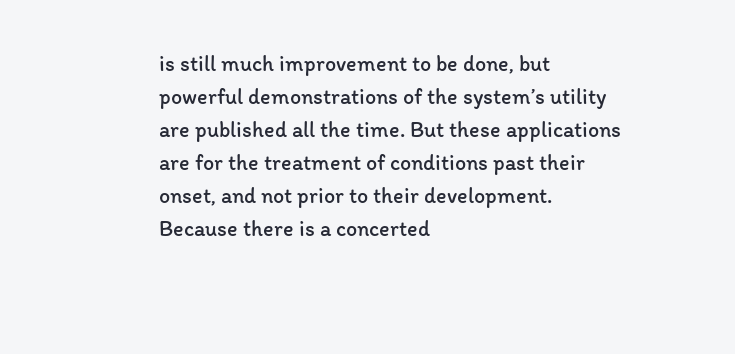is still much improvement to be done, but powerful demonstrations of the system’s utility are published all the time. But these applications are for the treatment of conditions past their onset, and not prior to their development. Because there is a concerted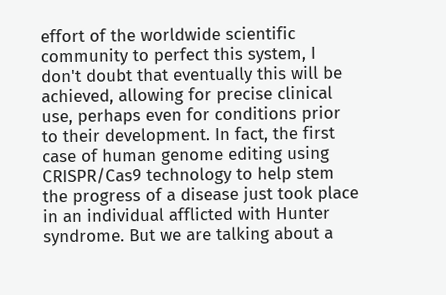effort of the worldwide scientific community to perfect this system, I don't doubt that eventually this will be achieved, allowing for precise clinical use, perhaps even for conditions prior to their development. In fact, the first case of human genome editing using CRISPR/Cas9 technology to help stem the progress of a disease just took place in an individual afflicted with Hunter syndrome. But we are talking about a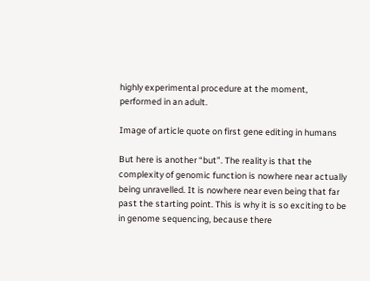highly experimental procedure at the moment, performed in an adult.

Image of article quote on first gene editing in humans

But here is another “but”. The reality is that the complexity of genomic function is nowhere near actually being unravelled. It is nowhere near even being that far past the starting point. This is why it is so exciting to be in genome sequencing, because there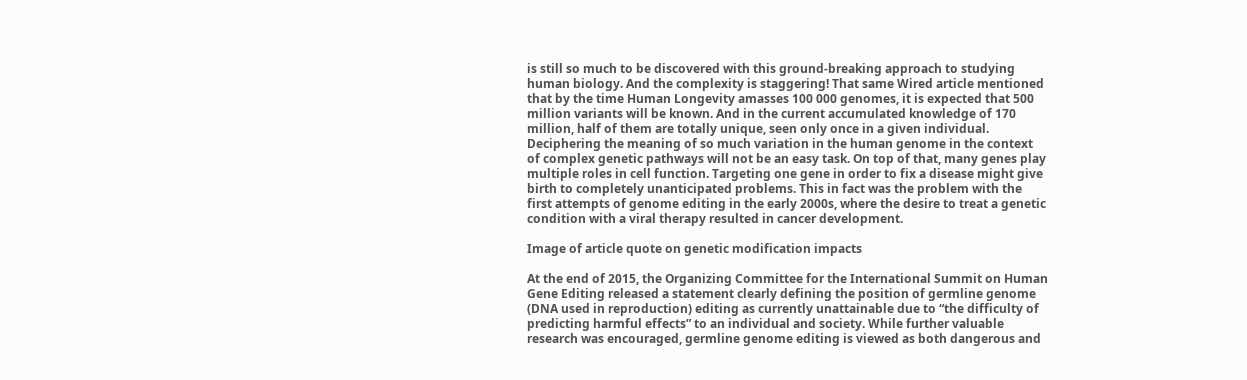is still so much to be discovered with this ground-breaking approach to studying human biology. And the complexity is staggering! That same Wired article mentioned that by the time Human Longevity amasses 100 000 genomes, it is expected that 500 million variants will be known. And in the current accumulated knowledge of 170 million, half of them are totally unique, seen only once in a given individual. Deciphering the meaning of so much variation in the human genome in the context of complex genetic pathways will not be an easy task. On top of that, many genes play multiple roles in cell function. Targeting one gene in order to fix a disease might give birth to completely unanticipated problems. This in fact was the problem with the first attempts of genome editing in the early 2000s, where the desire to treat a genetic condition with a viral therapy resulted in cancer development.

Image of article quote on genetic modification impacts

At the end of 2015, the Organizing Committee for the International Summit on Human Gene Editing released a statement clearly defining the position of germline genome (DNA used in reproduction) editing as currently unattainable due to “the difficulty of predicting harmful effects” to an individual and society. While further valuable research was encouraged, germline genome editing is viewed as both dangerous and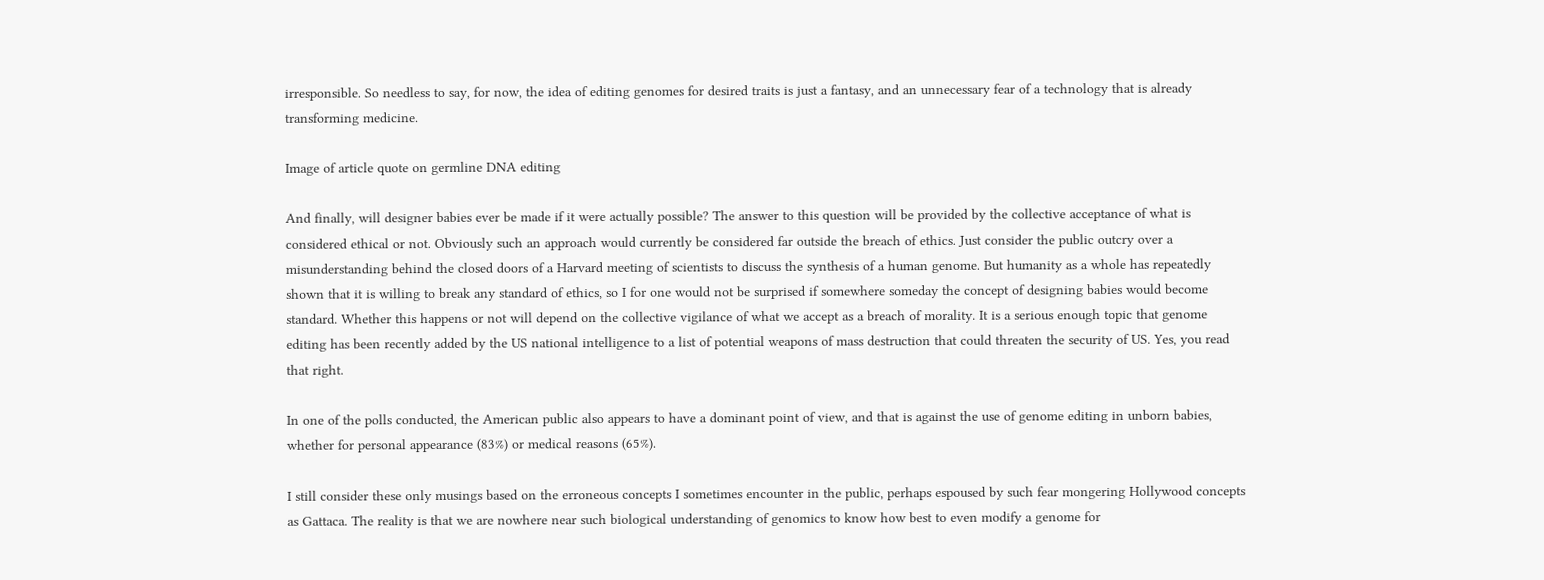irresponsible. So needless to say, for now, the idea of editing genomes for desired traits is just a fantasy, and an unnecessary fear of a technology that is already transforming medicine.

Image of article quote on germline DNA editing

And finally, will designer babies ever be made if it were actually possible? The answer to this question will be provided by the collective acceptance of what is considered ethical or not. Obviously such an approach would currently be considered far outside the breach of ethics. Just consider the public outcry over a misunderstanding behind the closed doors of a Harvard meeting of scientists to discuss the synthesis of a human genome. But humanity as a whole has repeatedly shown that it is willing to break any standard of ethics, so I for one would not be surprised if somewhere someday the concept of designing babies would become standard. Whether this happens or not will depend on the collective vigilance of what we accept as a breach of morality. It is a serious enough topic that genome editing has been recently added by the US national intelligence to a list of potential weapons of mass destruction that could threaten the security of US. Yes, you read that right.

In one of the polls conducted, the American public also appears to have a dominant point of view, and that is against the use of genome editing in unborn babies, whether for personal appearance (83%) or medical reasons (65%).

I still consider these only musings based on the erroneous concepts I sometimes encounter in the public, perhaps espoused by such fear mongering Hollywood concepts as Gattaca. The reality is that we are nowhere near such biological understanding of genomics to know how best to even modify a genome for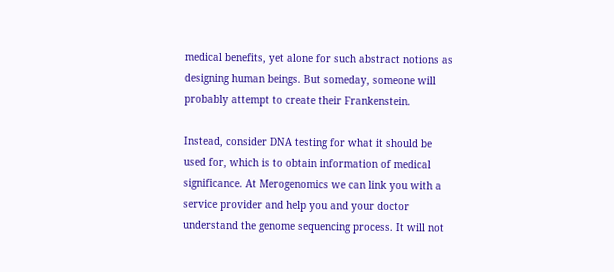medical benefits, yet alone for such abstract notions as designing human beings. But someday, someone will probably attempt to create their Frankenstein.

Instead, consider DNA testing for what it should be used for, which is to obtain information of medical significance. At Merogenomics we can link you with a service provider and help you and your doctor understand the genome sequencing process. It will not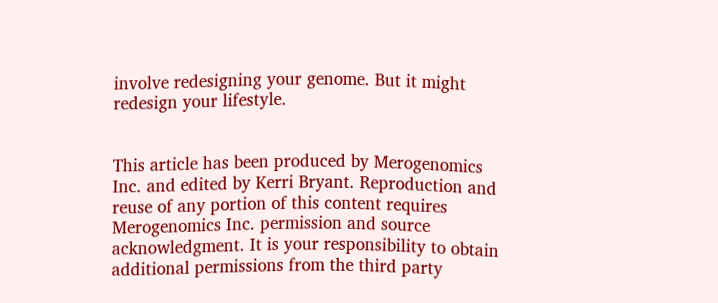involve redesigning your genome. But it might redesign your lifestyle.


This article has been produced by Merogenomics Inc. and edited by Kerri Bryant. Reproduction and reuse of any portion of this content requires Merogenomics Inc. permission and source acknowledgment. It is your responsibility to obtain additional permissions from the third party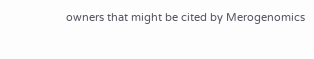owners that might be cited by Merogenomics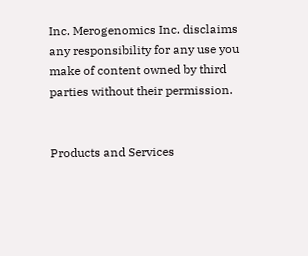Inc. Merogenomics Inc. disclaims any responsibility for any use you make of content owned by third parties without their permission.


Products and Services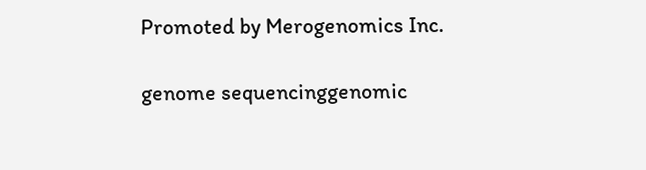Promoted by Merogenomics Inc.

genome sequencinggenomic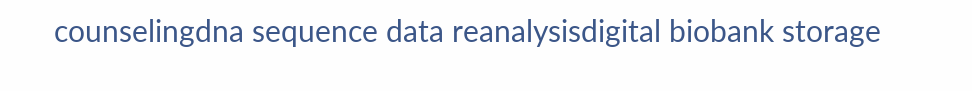counselingdna sequence data reanalysisdigital biobank storage